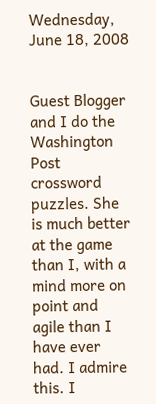Wednesday, June 18, 2008


Guest Blogger and I do the Washington Post crossword puzzles. She is much better at the game than I, with a mind more on point and agile than I have ever had. I admire this. I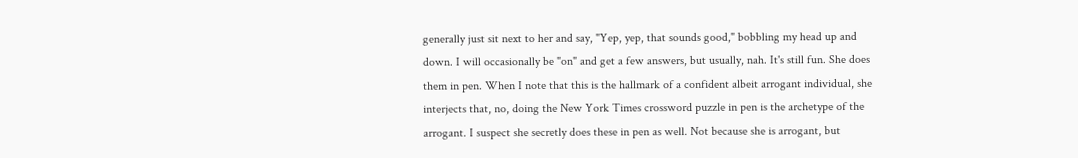generally just sit next to her and say, "Yep, yep, that sounds good," bobbling my head up and down. I will occasionally be "on" and get a few answers, but usually, nah. It's still fun. She does them in pen. When I note that this is the hallmark of a confident albeit arrogant individual, she interjects that, no, doing the New York Times crossword puzzle in pen is the archetype of the arrogant. I suspect she secretly does these in pen as well. Not because she is arrogant, but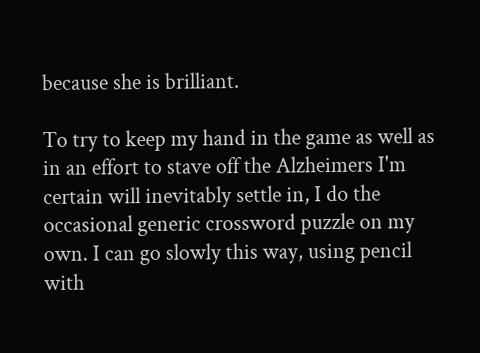because she is brilliant.

To try to keep my hand in the game as well as in an effort to stave off the Alzheimers I'm certain will inevitably settle in, I do the occasional generic crossword puzzle on my own. I can go slowly this way, using pencil with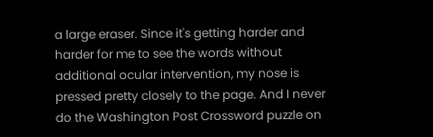a large eraser. Since it's getting harder and harder for me to see the words without additional ocular intervention, my nose is pressed pretty closely to the page. And I never do the Washington Post Crossword puzzle on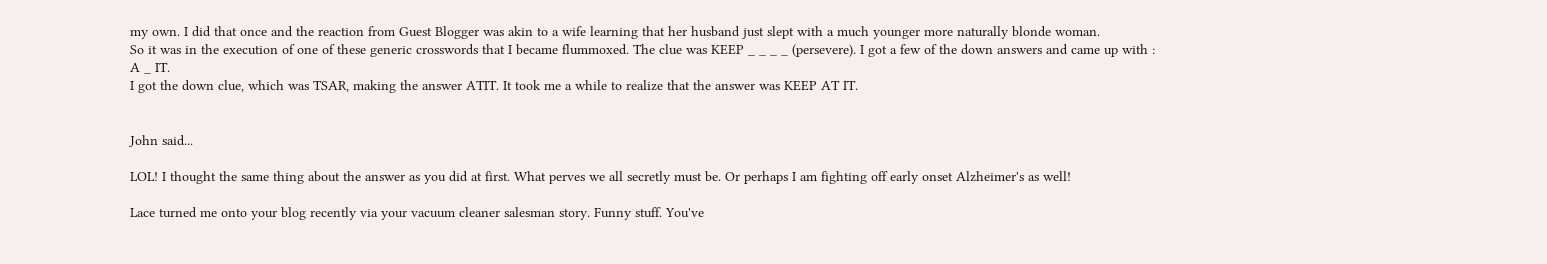my own. I did that once and the reaction from Guest Blogger was akin to a wife learning that her husband just slept with a much younger more naturally blonde woman.
So it was in the execution of one of these generic crosswords that I became flummoxed. The clue was KEEP _ _ _ _ (persevere). I got a few of the down answers and came up with :
A _ IT.
I got the down clue, which was TSAR, making the answer ATIT. It took me a while to realize that the answer was KEEP AT IT.


John said...

LOL! I thought the same thing about the answer as you did at first. What perves we all secretly must be. Or perhaps I am fighting off early onset Alzheimer's as well!

Lace turned me onto your blog recently via your vacuum cleaner salesman story. Funny stuff. You've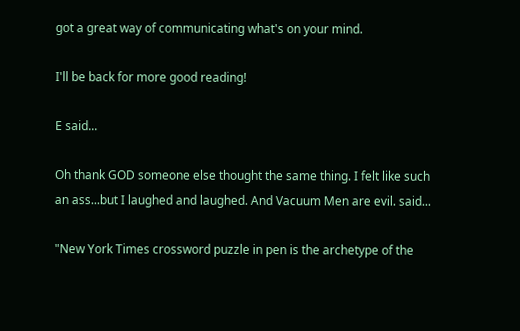got a great way of communicating what's on your mind.

I'll be back for more good reading!

E said...

Oh thank GOD someone else thought the same thing. I felt like such an ass...but I laughed and laughed. And Vacuum Men are evil. said...

"New York Times crossword puzzle in pen is the archetype of the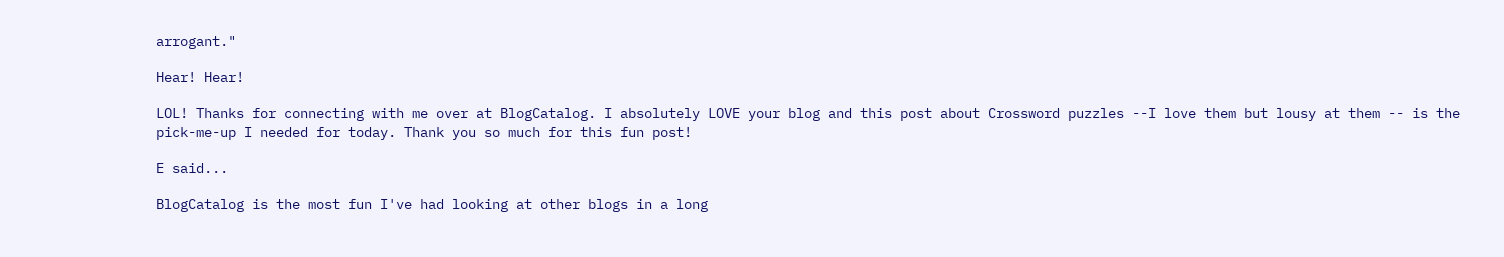arrogant."

Hear! Hear!

LOL! Thanks for connecting with me over at BlogCatalog. I absolutely LOVE your blog and this post about Crossword puzzles --I love them but lousy at them -- is the pick-me-up I needed for today. Thank you so much for this fun post!

E said...

BlogCatalog is the most fun I've had looking at other blogs in a long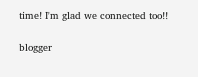time! I'm glad we connected too!!

blogger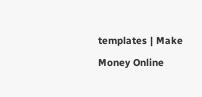templates | Make Money Online